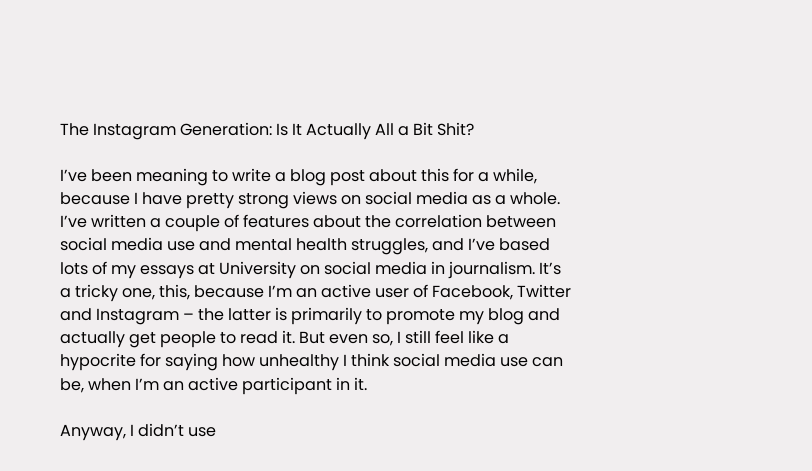The Instagram Generation: Is It Actually All a Bit Shit?

I’ve been meaning to write a blog post about this for a while, because I have pretty strong views on social media as a whole. I’ve written a couple of features about the correlation between social media use and mental health struggles, and I’ve based lots of my essays at University on social media in journalism. It’s a tricky one, this, because I’m an active user of Facebook, Twitter and Instagram – the latter is primarily to promote my blog and actually get people to read it. But even so, I still feel like a hypocrite for saying how unhealthy I think social media use can be, when I’m an active participant in it.

Anyway, I didn’t use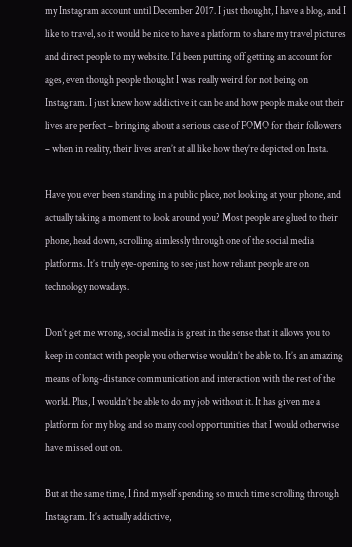my Instagram account until December 2017. I just thought, I have a blog, and I like to travel, so it would be nice to have a platform to share my travel pictures and direct people to my website. I’d been putting off getting an account for ages, even though people thought I was really weird for not being on Instagram. I just knew how addictive it can be and how people make out their lives are perfect – bringing about a serious case of FOMO for their followers – when in reality, their lives aren’t at all like how they’re depicted on Insta.

Have you ever been standing in a public place, not looking at your phone, and actually taking a moment to look around you? Most people are glued to their phone, head down, scrolling aimlessly through one of the social media platforms. It’s truly eye-opening to see just how reliant people are on technology nowadays.

Don’t get me wrong, social media is great in the sense that it allows you to keep in contact with people you otherwise wouldn’t be able to. It’s an amazing means of long-distance communication and interaction with the rest of the world. Plus, I wouldn’t be able to do my job without it. It has given me a platform for my blog and so many cool opportunities that I would otherwise have missed out on.

But at the same time, I find myself spending so much time scrolling through Instagram. It’s actually addictive,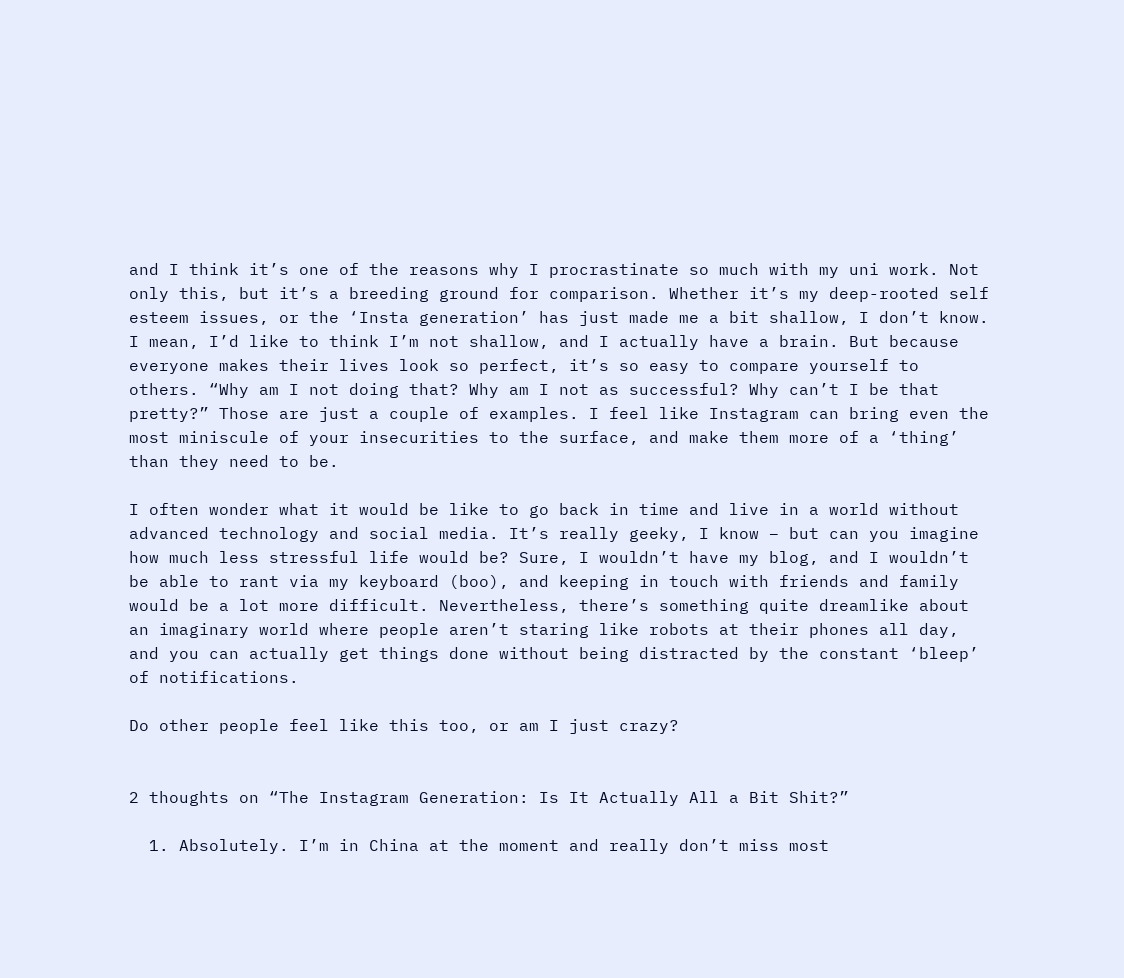and I think it’s one of the reasons why I procrastinate so much with my uni work. Not only this, but it’s a breeding ground for comparison. Whether it’s my deep-rooted self esteem issues, or the ‘Insta generation’ has just made me a bit shallow, I don’t know. I mean, I’d like to think I’m not shallow, and I actually have a brain. But because everyone makes their lives look so perfect, it’s so easy to compare yourself to others. “Why am I not doing that? Why am I not as successful? Why can’t I be that pretty?” Those are just a couple of examples. I feel like Instagram can bring even the most miniscule of your insecurities to the surface, and make them more of a ‘thing’ than they need to be.

I often wonder what it would be like to go back in time and live in a world without advanced technology and social media. It’s really geeky, I know – but can you imagine how much less stressful life would be? Sure, I wouldn’t have my blog, and I wouldn’t be able to rant via my keyboard (boo), and keeping in touch with friends and family would be a lot more difficult. Nevertheless, there’s something quite dreamlike about an imaginary world where people aren’t staring like robots at their phones all day, and you can actually get things done without being distracted by the constant ‘bleep’ of notifications.

Do other people feel like this too, or am I just crazy?


2 thoughts on “The Instagram Generation: Is It Actually All a Bit Shit?”

  1. Absolutely. I’m in China at the moment and really don’t miss most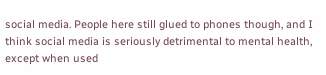social media. People here still glued to phones though, and I think social media is seriously detrimental to mental health, except when used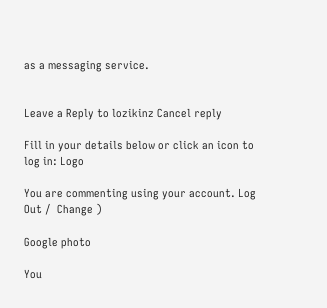as a messaging service.


Leave a Reply to lozikinz Cancel reply

Fill in your details below or click an icon to log in: Logo

You are commenting using your account. Log Out /  Change )

Google photo

You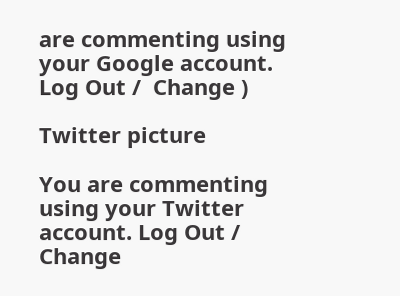are commenting using your Google account. Log Out /  Change )

Twitter picture

You are commenting using your Twitter account. Log Out /  Change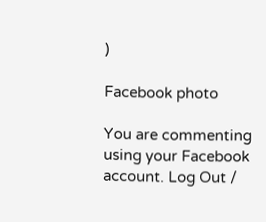)

Facebook photo

You are commenting using your Facebook account. Log Out /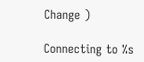Change )

Connecting to %s